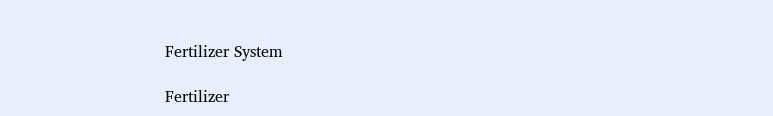Fertilizer System

Fertilizer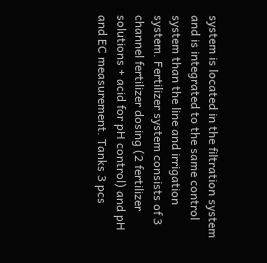system is located in the filtration system and is integrated to the same control system than the line and irrigation system. Fertilizer system consists of 3 channel fertilizer dosing (2 fertilizer solutions + acid for pH control) and pH and EC measurement. Tanks 3 pcs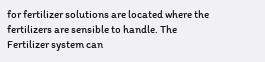for fertilizer solutions are located where the fertilizers are sensible to handle. The Fertilizer system can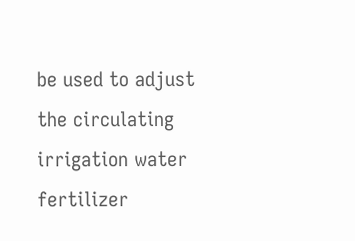be used to adjust the circulating irrigation water fertilizer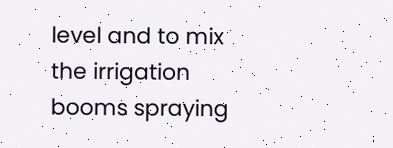level and to mix the irrigation booms spraying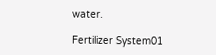water.

Fertilizer System01